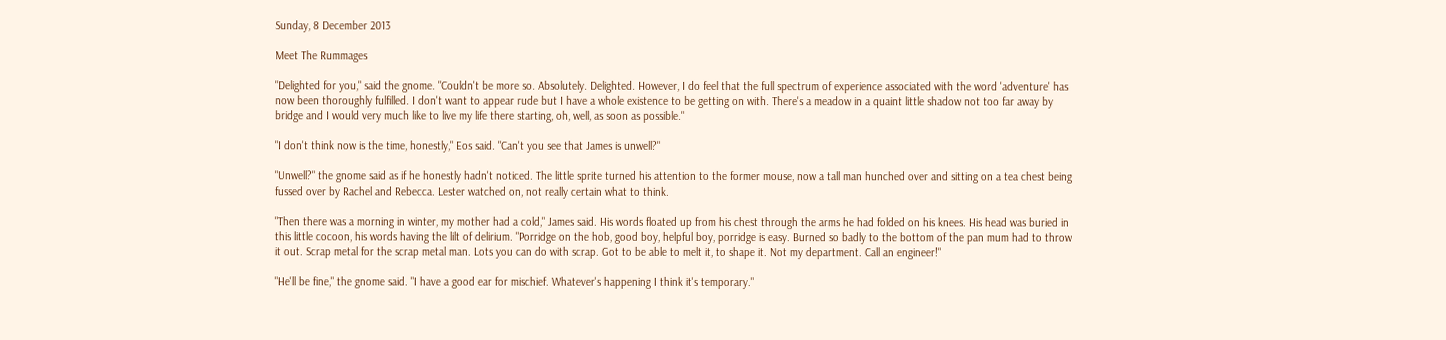Sunday, 8 December 2013

Meet The Rummages

"Delighted for you," said the gnome. "Couldn't be more so. Absolutely. Delighted. However, I do feel that the full spectrum of experience associated with the word 'adventure' has now been thoroughly fulfilled. I don't want to appear rude but I have a whole existence to be getting on with. There's a meadow in a quaint little shadow not too far away by bridge and I would very much like to live my life there starting, oh, well, as soon as possible."

"I don't think now is the time, honestly," Eos said. "Can't you see that James is unwell?"

"Unwell?" the gnome said as if he honestly hadn't noticed. The little sprite turned his attention to the former mouse, now a tall man hunched over and sitting on a tea chest being fussed over by Rachel and Rebecca. Lester watched on, not really certain what to think.

"Then there was a morning in winter, my mother had a cold," James said. His words floated up from his chest through the arms he had folded on his knees. His head was buried in this little cocoon, his words having the lilt of delirium. "Porridge on the hob, good boy, helpful boy, porridge is easy. Burned so badly to the bottom of the pan mum had to throw it out. Scrap metal for the scrap metal man. Lots you can do with scrap. Got to be able to melt it, to shape it. Not my department. Call an engineer!"

"He'll be fine," the gnome said. "I have a good ear for mischief. Whatever's happening I think it's temporary."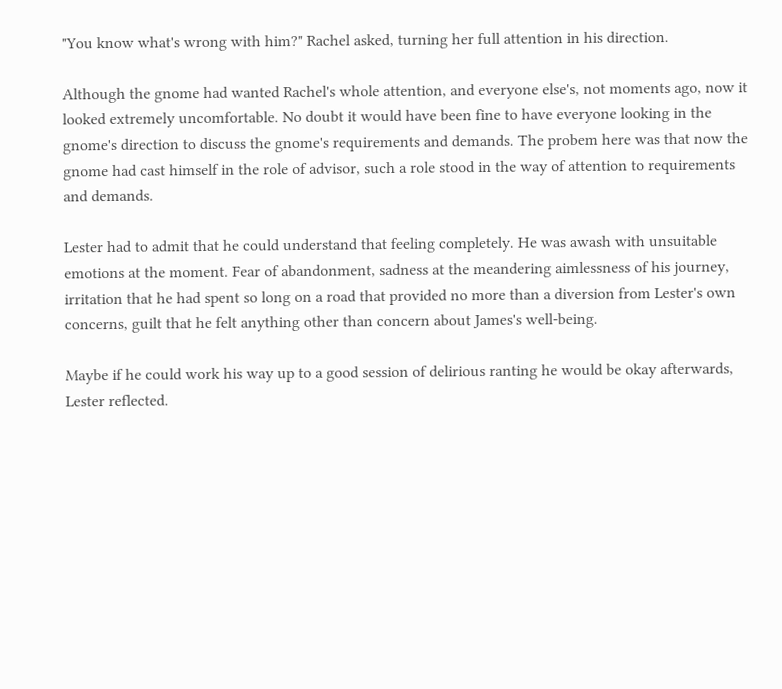"You know what's wrong with him?" Rachel asked, turning her full attention in his direction.

Although the gnome had wanted Rachel's whole attention, and everyone else's, not moments ago, now it looked extremely uncomfortable. No doubt it would have been fine to have everyone looking in the gnome's direction to discuss the gnome's requirements and demands. The probem here was that now the gnome had cast himself in the role of advisor, such a role stood in the way of attention to requirements and demands.

Lester had to admit that he could understand that feeling completely. He was awash with unsuitable emotions at the moment. Fear of abandonment, sadness at the meandering aimlessness of his journey, irritation that he had spent so long on a road that provided no more than a diversion from Lester's own concerns, guilt that he felt anything other than concern about James's well-being.

Maybe if he could work his way up to a good session of delirious ranting he would be okay afterwards, Lester reflected.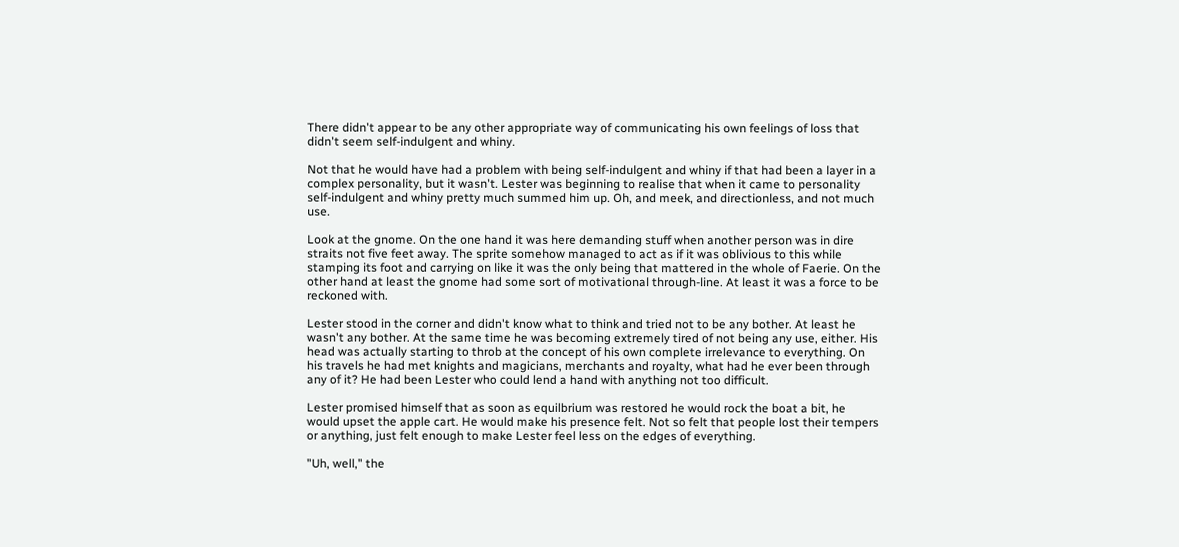There didn't appear to be any other appropriate way of communicating his own feelings of loss that didn't seem self-indulgent and whiny.

Not that he would have had a problem with being self-indulgent and whiny if that had been a layer in a complex personality, but it wasn't. Lester was beginning to realise that when it came to personality self-indulgent and whiny pretty much summed him up. Oh, and meek, and directionless, and not much use.

Look at the gnome. On the one hand it was here demanding stuff when another person was in dire straits not five feet away. The sprite somehow managed to act as if it was oblivious to this while stamping its foot and carrying on like it was the only being that mattered in the whole of Faerie. On the other hand at least the gnome had some sort of motivational through-line. At least it was a force to be reckoned with.

Lester stood in the corner and didn't know what to think and tried not to be any bother. At least he wasn't any bother. At the same time he was becoming extremely tired of not being any use, either. His head was actually starting to throb at the concept of his own complete irrelevance to everything. On his travels he had met knights and magicians, merchants and royalty, what had he ever been through any of it? He had been Lester who could lend a hand with anything not too difficult.

Lester promised himself that as soon as equilbrium was restored he would rock the boat a bit, he would upset the apple cart. He would make his presence felt. Not so felt that people lost their tempers or anything, just felt enough to make Lester feel less on the edges of everything.

"Uh, well," the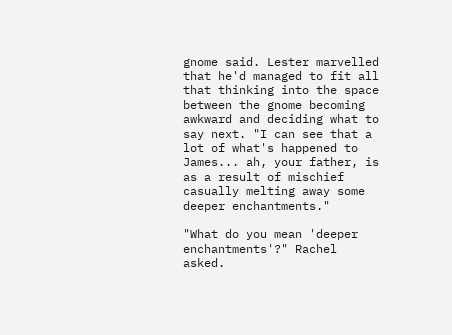gnome said. Lester marvelled that he'd managed to fit all that thinking into the space between the gnome becoming awkward and deciding what to say next. "I can see that a lot of what's happened to James... ah, your father, is as a result of mischief casually melting away some deeper enchantments."

"What do you mean 'deeper enchantments'?" Rachel asked.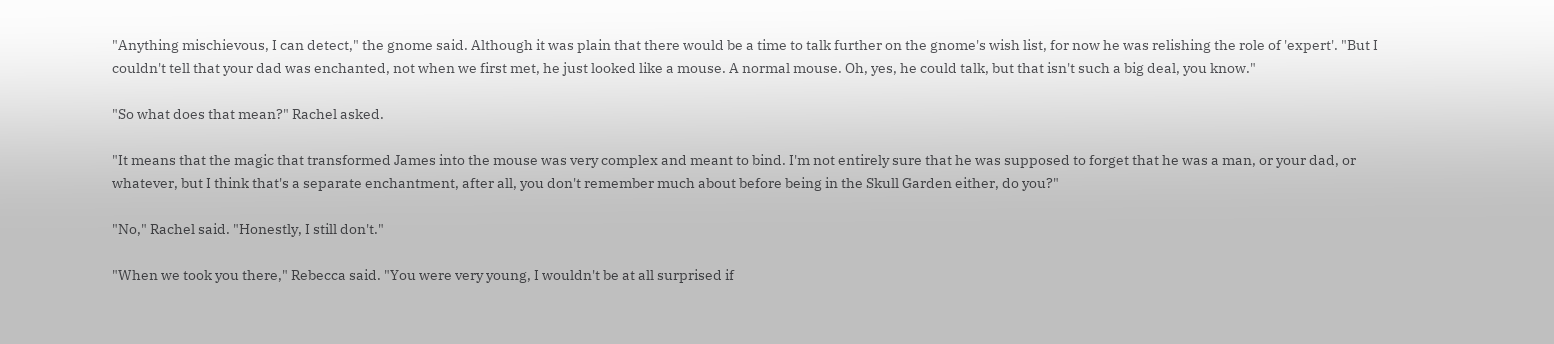"Anything mischievous, I can detect," the gnome said. Although it was plain that there would be a time to talk further on the gnome's wish list, for now he was relishing the role of 'expert'. "But I couldn't tell that your dad was enchanted, not when we first met, he just looked like a mouse. A normal mouse. Oh, yes, he could talk, but that isn't such a big deal, you know."

"So what does that mean?" Rachel asked.

"It means that the magic that transformed James into the mouse was very complex and meant to bind. I'm not entirely sure that he was supposed to forget that he was a man, or your dad, or whatever, but I think that's a separate enchantment, after all, you don't remember much about before being in the Skull Garden either, do you?"

"No," Rachel said. "Honestly, I still don't."

"When we took you there," Rebecca said. "You were very young, I wouldn't be at all surprised if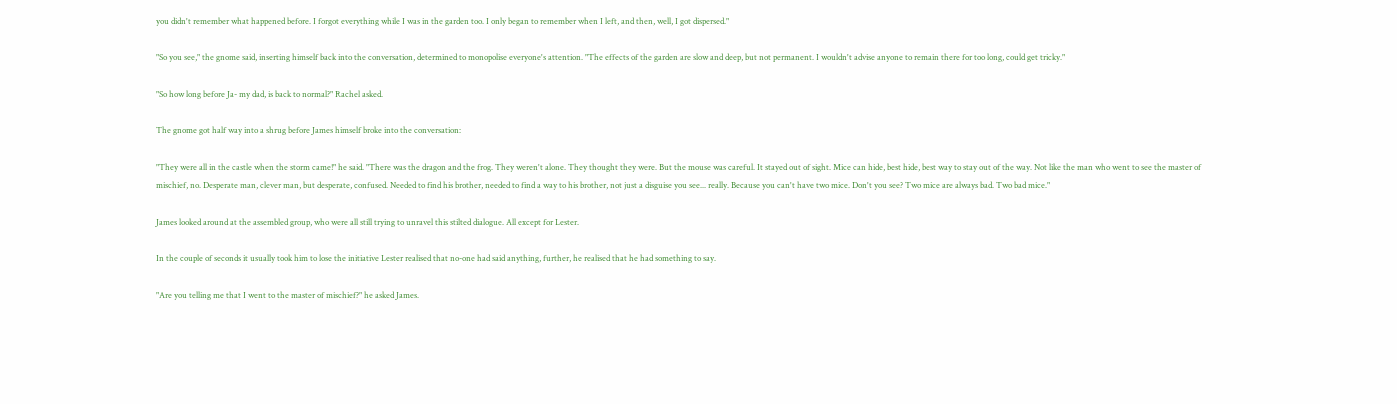you didn't remember what happened before. I forgot everything while I was in the garden too. I only began to remember when I left, and then, well, I got dispersed."

"So you see," the gnome said, inserting himself back into the conversation, determined to monopolise everyone's attention. "The effects of the garden are slow and deep, but not permanent. I wouldn't advise anyone to remain there for too long, could get tricky."

"So how long before Ja- my dad, is back to normal?" Rachel asked.

The gnome got half way into a shrug before James himself broke into the conversation:

"They were all in the castle when the storm came!" he said. "There was the dragon and the frog. They weren't alone. They thought they were. But the mouse was careful. It stayed out of sight. Mice can hide, best hide, best way to stay out of the way. Not like the man who went to see the master of mischief, no. Desperate man, clever man, but desperate, confused. Needed to find his brother, needed to find a way to his brother, not just a disguise you see... really. Because you can't have two mice. Don't you see? Two mice are always bad. Two bad mice."

James looked around at the assembled group, who were all still trying to unravel this stilted dialogue. All except for Lester.

In the couple of seconds it usually took him to lose the initiative Lester realised that no-one had said anything, further, he realised that he had something to say.

"Are you telling me that I went to the master of mischief?" he asked James.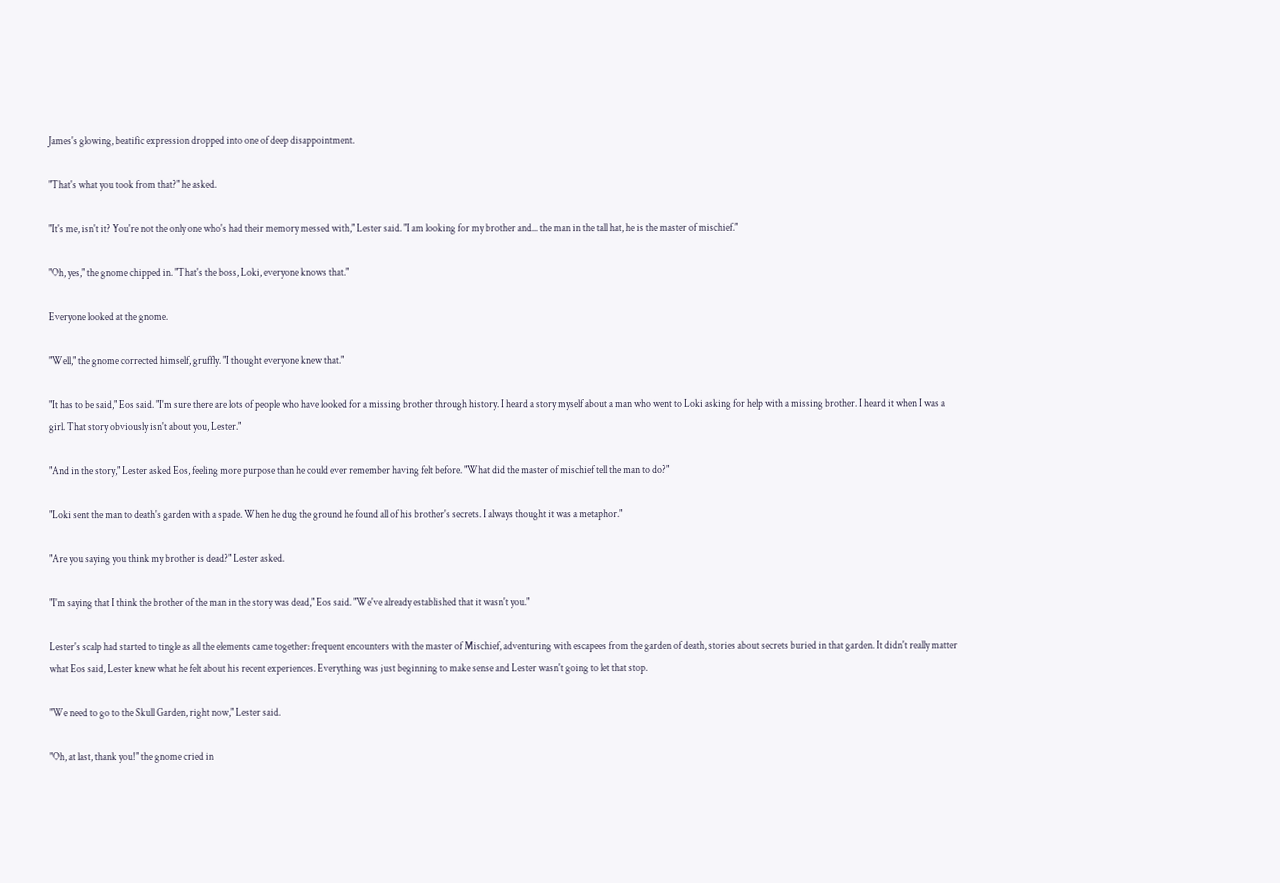James's glowing, beatific expression dropped into one of deep disappointment.

"That's what you took from that?" he asked.

"It's me, isn't it? You're not the only one who's had their memory messed with," Lester said. "I am looking for my brother and... the man in the tall hat, he is the master of mischief."

"Oh, yes," the gnome chipped in. "That's the boss, Loki, everyone knows that."

Everyone looked at the gnome.

"Well," the gnome corrected himself, gruffly. "I thought everyone knew that."

"It has to be said," Eos said. "I'm sure there are lots of people who have looked for a missing brother through history. I heard a story myself about a man who went to Loki asking for help with a missing brother. I heard it when I was a girl. That story obviously isn't about you, Lester."

"And in the story," Lester asked Eos, feeling more purpose than he could ever remember having felt before. "What did the master of mischief tell the man to do?"

"Loki sent the man to death's garden with a spade. When he dug the ground he found all of his brother's secrets. I always thought it was a metaphor."

"Are you saying you think my brother is dead?" Lester asked.

"I'm saying that I think the brother of the man in the story was dead," Eos said. "We've already established that it wasn't you."

Lester's scalp had started to tingle as all the elements came together: frequent encounters with the master of Mischief, adventuring with escapees from the garden of death, stories about secrets buried in that garden. It didn't really matter what Eos said, Lester knew what he felt about his recent experiences. Everything was just beginning to make sense and Lester wasn't going to let that stop.

"We need to go to the Skull Garden, right now," Lester said.

"Oh, at last, thank you!" the gnome cried in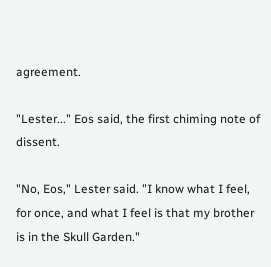agreement.

"Lester..." Eos said, the first chiming note of dissent.

"No, Eos," Lester said. "I know what I feel, for once, and what I feel is that my brother is in the Skull Garden."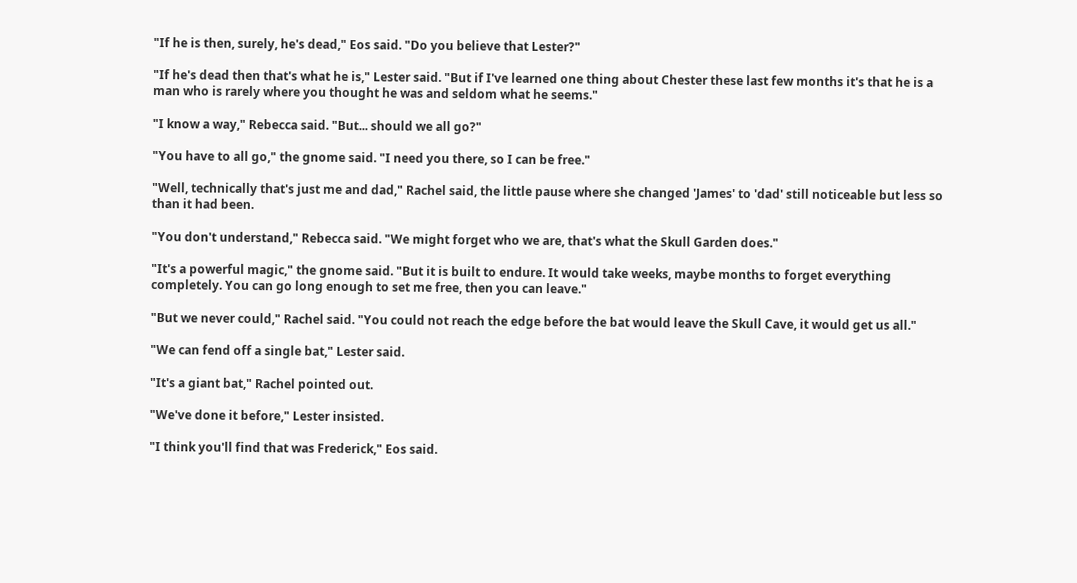"If he is then, surely, he's dead," Eos said. "Do you believe that Lester?"

"If he's dead then that's what he is," Lester said. "But if I've learned one thing about Chester these last few months it's that he is a man who is rarely where you thought he was and seldom what he seems."

"I know a way," Rebecca said. "But... should we all go?"

"You have to all go," the gnome said. "I need you there, so I can be free."

"Well, technically that's just me and dad," Rachel said, the little pause where she changed 'James' to 'dad' still noticeable but less so than it had been.

"You don't understand," Rebecca said. "We might forget who we are, that's what the Skull Garden does."

"It's a powerful magic," the gnome said. "But it is built to endure. It would take weeks, maybe months to forget everything completely. You can go long enough to set me free, then you can leave."

"But we never could," Rachel said. "You could not reach the edge before the bat would leave the Skull Cave, it would get us all."

"We can fend off a single bat," Lester said.

"It's a giant bat," Rachel pointed out.

"We've done it before," Lester insisted.

"I think you'll find that was Frederick," Eos said.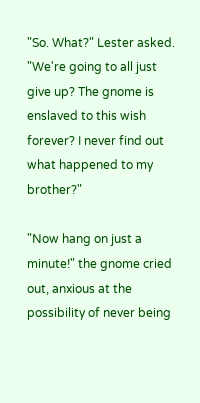"So. What?" Lester asked. "We're going to all just give up? The gnome is enslaved to this wish forever? I never find out what happened to my brother?"

"Now hang on just a minute!" the gnome cried out, anxious at the possibility of never being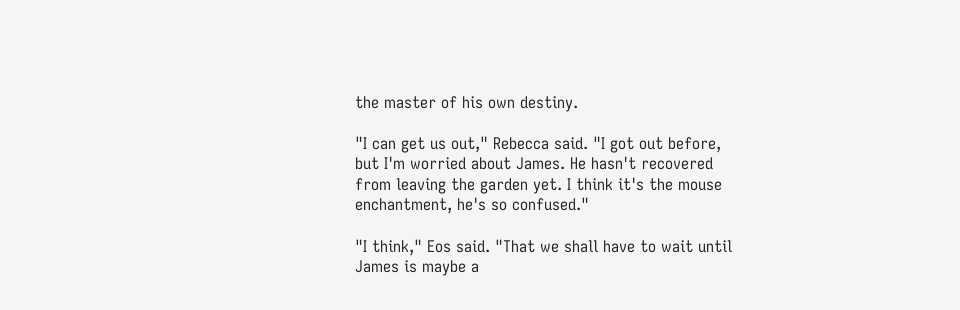the master of his own destiny.

"I can get us out," Rebecca said. "I got out before, but I'm worried about James. He hasn't recovered from leaving the garden yet. I think it's the mouse enchantment, he's so confused."

"I think," Eos said. "That we shall have to wait until James is maybe a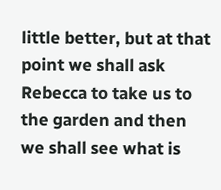little better, but at that point we shall ask Rebecca to take us to the garden and then we shall see what is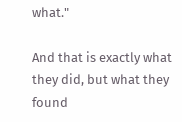what."

And that is exactly what they did, but what they found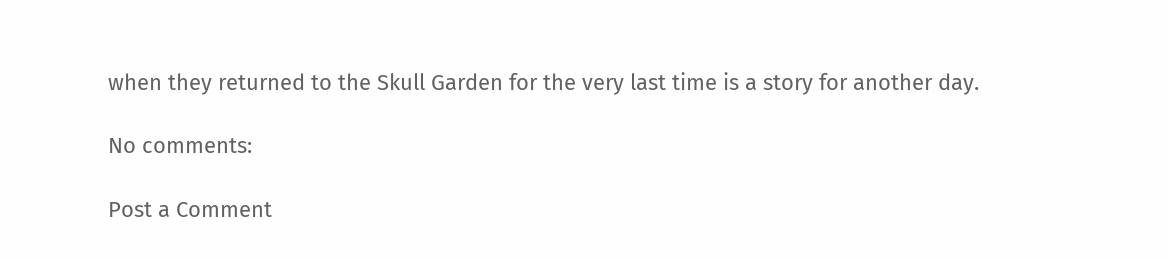when they returned to the Skull Garden for the very last time is a story for another day.

No comments:

Post a Comment